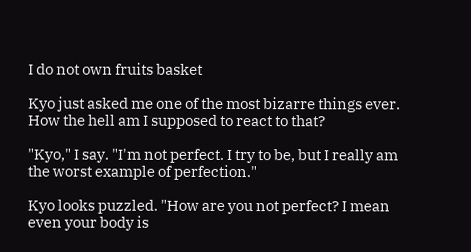I do not own fruits basket

Kyo just asked me one of the most bizarre things ever. How the hell am I supposed to react to that?

"Kyo," I say. "I'm not perfect. I try to be, but I really am the worst example of perfection."

Kyo looks puzzled. "How are you not perfect? I mean even your body is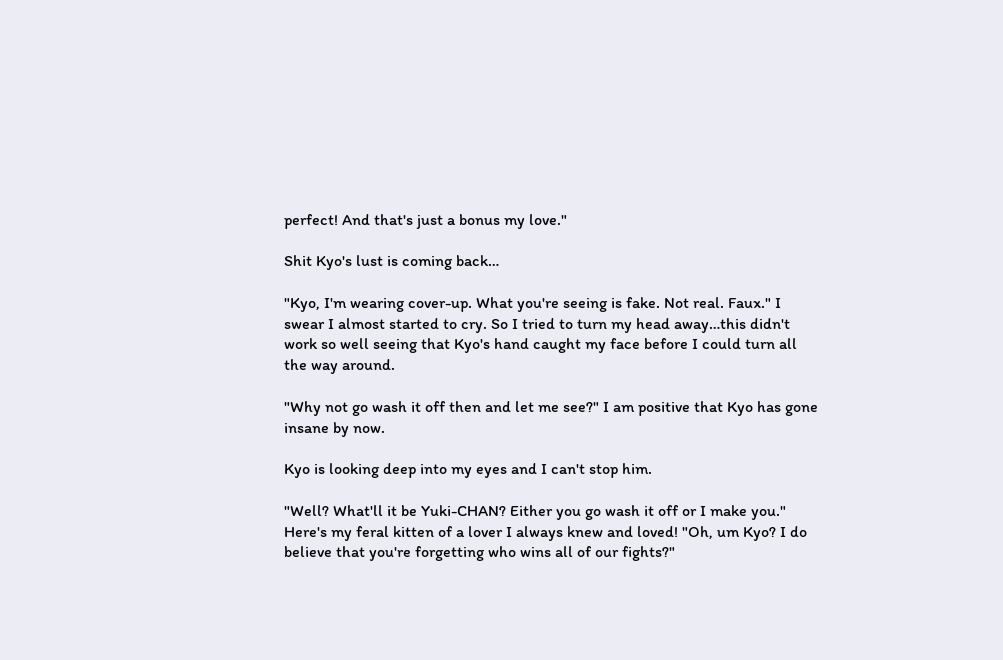perfect! And that's just a bonus my love."

Shit Kyo's lust is coming back…

"Kyo, I'm wearing cover-up. What you're seeing is fake. Not real. Faux." I swear I almost started to cry. So I tried to turn my head away…this didn't work so well seeing that Kyo's hand caught my face before I could turn all the way around.

"Why not go wash it off then and let me see?" I am positive that Kyo has gone insane by now.

Kyo is looking deep into my eyes and I can't stop him.

"Well? What'll it be Yuki-CHAN? Either you go wash it off or I make you." Here's my feral kitten of a lover I always knew and loved! "Oh, um Kyo? I do believe that you're forgetting who wins all of our fights?"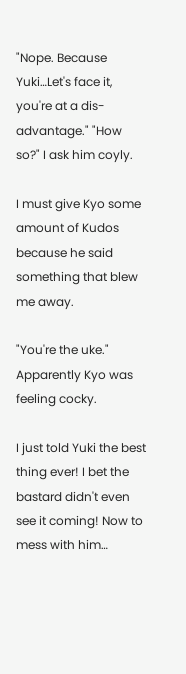"Nope. Because Yuki…Let's face it, you're at a dis-advantage." "How so?" I ask him coyly.

I must give Kyo some amount of Kudos because he said something that blew me away.

"You're the uke." Apparently Kyo was feeling cocky.

I just told Yuki the best thing ever! I bet the bastard didn't even see it coming! Now to mess with him…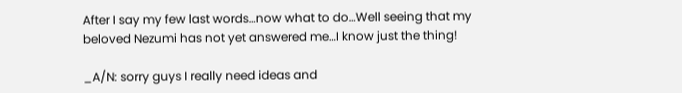After I say my few last words…now what to do…Well seeing that my beloved Nezumi has not yet answered me…I know just the thing!

_A/N: sorry guys I really need ideas and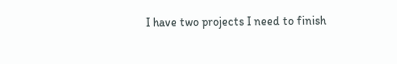I have two projects I need to finish